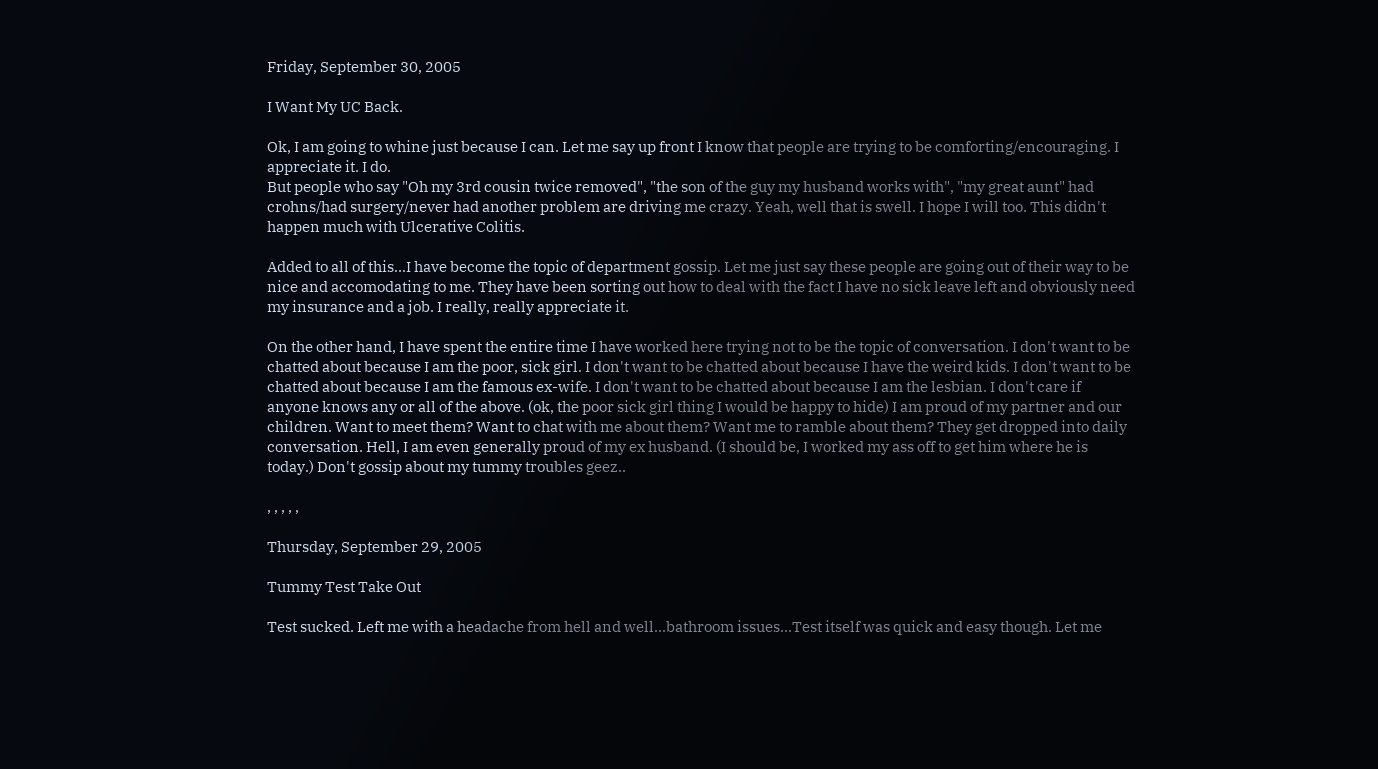Friday, September 30, 2005

I Want My UC Back.

Ok, I am going to whine just because I can. Let me say up front I know that people are trying to be comforting/encouraging. I appreciate it. I do.
But people who say "Oh my 3rd cousin twice removed", "the son of the guy my husband works with", "my great aunt" had crohns/had surgery/never had another problem are driving me crazy. Yeah, well that is swell. I hope I will too. This didn't happen much with Ulcerative Colitis.

Added to all of this...I have become the topic of department gossip. Let me just say these people are going out of their way to be nice and accomodating to me. They have been sorting out how to deal with the fact I have no sick leave left and obviously need my insurance and a job. I really, really appreciate it.

On the other hand, I have spent the entire time I have worked here trying not to be the topic of conversation. I don't want to be chatted about because I am the poor, sick girl. I don't want to be chatted about because I have the weird kids. I don't want to be chatted about because I am the famous ex-wife. I don't want to be chatted about because I am the lesbian. I don't care if anyone knows any or all of the above. (ok, the poor sick girl thing I would be happy to hide) I am proud of my partner and our children. Want to meet them? Want to chat with me about them? Want me to ramble about them? They get dropped into daily conversation. Hell, I am even generally proud of my ex husband. (I should be, I worked my ass off to get him where he is today.) Don't gossip about my tummy troubles geez..

, , , , ,

Thursday, September 29, 2005

Tummy Test Take Out

Test sucked. Left me with a headache from hell and well...bathroom issues...Test itself was quick and easy though. Let me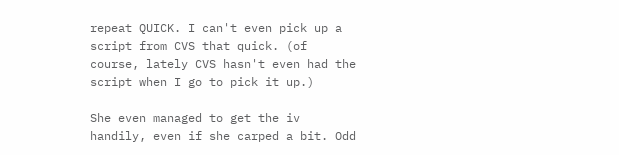repeat QUICK. I can't even pick up a script from CVS that quick. (of course, lately CVS hasn't even had the script when I go to pick it up.)

She even managed to get the iv handily, even if she carped a bit. Odd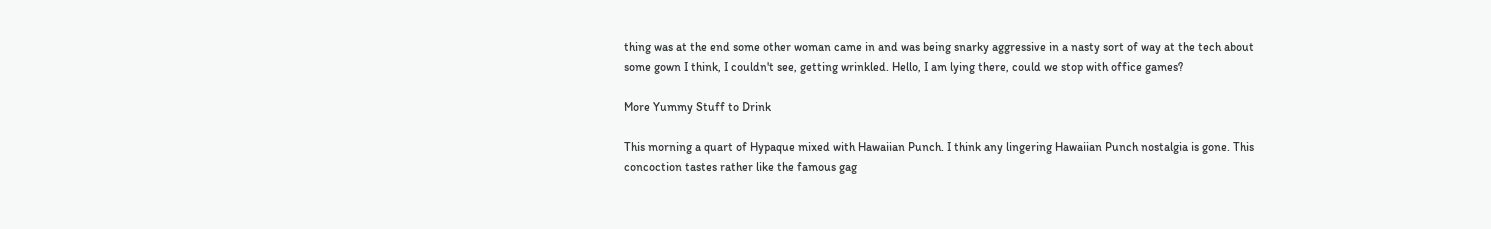thing was at the end some other woman came in and was being snarky aggressive in a nasty sort of way at the tech about some gown I think, I couldn't see, getting wrinkled. Hello, I am lying there, could we stop with office games?

More Yummy Stuff to Drink

This morning a quart of Hypaque mixed with Hawaiian Punch. I think any lingering Hawaiian Punch nostalgia is gone. This concoction tastes rather like the famous gag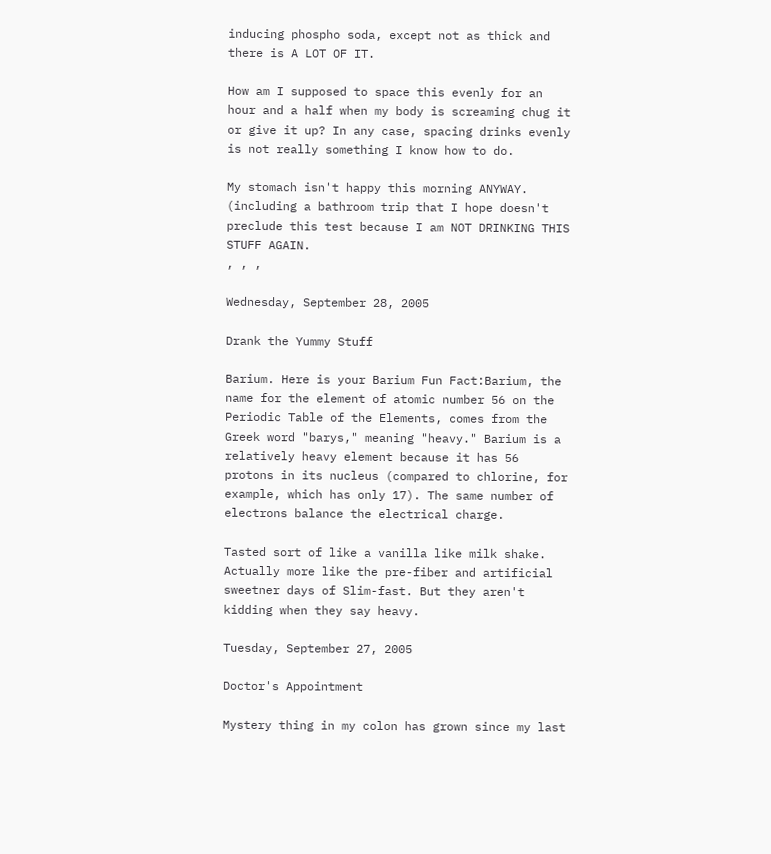inducing phospho soda, except not as thick and there is A LOT OF IT.

How am I supposed to space this evenly for an hour and a half when my body is screaming chug it or give it up? In any case, spacing drinks evenly is not really something I know how to do.

My stomach isn't happy this morning ANYWAY. (including a bathroom trip that I hope doesn't preclude this test because I am NOT DRINKING THIS STUFF AGAIN.
, , ,

Wednesday, September 28, 2005

Drank the Yummy Stuff

Barium. Here is your Barium Fun Fact:Barium, the name for the element of atomic number 56 on the Periodic Table of the Elements, comes from the Greek word "barys," meaning "heavy." Barium is a relatively heavy element because it has 56 protons in its nucleus (compared to chlorine, for example, which has only 17). The same number of electrons balance the electrical charge.

Tasted sort of like a vanilla like milk shake. Actually more like the pre-fiber and artificial sweetner days of Slim-fast. But they aren't kidding when they say heavy.

Tuesday, September 27, 2005

Doctor's Appointment

Mystery thing in my colon has grown since my last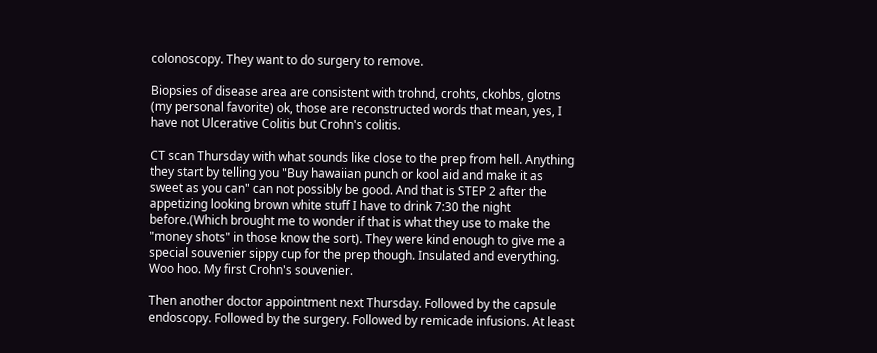colonoscopy. They want to do surgery to remove.

Biopsies of disease area are consistent with trohnd, crohts, ckohbs, glotns (my personal favorite) ok, those are reconstructed words that mean, yes, I have not Ulcerative Colitis but Crohn's colitis.

CT scan Thursday with what sounds like close to the prep from hell. Anything they start by telling you "Buy hawaiian punch or kool aid and make it as sweet as you can" can not possibly be good. And that is STEP 2 after the appetizing looking brown white stuff I have to drink 7:30 the night before.(Which brought me to wonder if that is what they use to make the "money shots" in those know the sort). They were kind enough to give me a special souvenier sippy cup for the prep though. Insulated and everything. Woo hoo. My first Crohn's souvenier.

Then another doctor appointment next Thursday. Followed by the capsule endoscopy. Followed by the surgery. Followed by remicade infusions. At least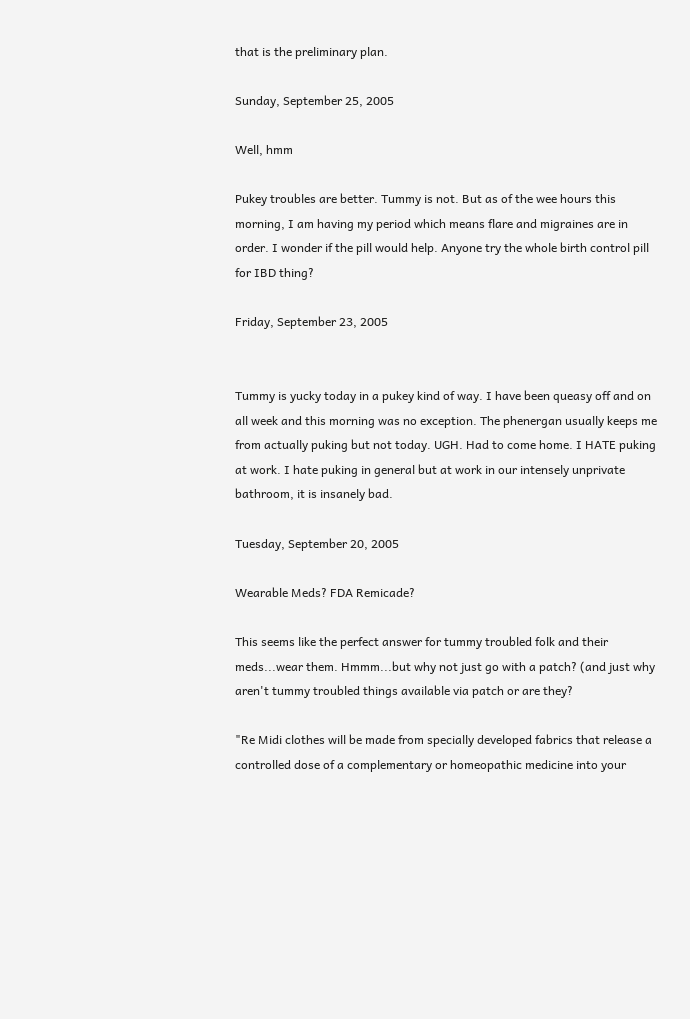that is the preliminary plan.

Sunday, September 25, 2005

Well, hmm

Pukey troubles are better. Tummy is not. But as of the wee hours this morning, I am having my period which means flare and migraines are in order. I wonder if the pill would help. Anyone try the whole birth control pill for IBD thing?

Friday, September 23, 2005


Tummy is yucky today in a pukey kind of way. I have been queasy off and on all week and this morning was no exception. The phenergan usually keeps me from actually puking but not today. UGH. Had to come home. I HATE puking at work. I hate puking in general but at work in our intensely unprivate bathroom, it is insanely bad.

Tuesday, September 20, 2005

Wearable Meds? FDA Remicade?

This seems like the perfect answer for tummy troubled folk and their meds...wear them. Hmmm...but why not just go with a patch? (and just why aren't tummy troubled things available via patch or are they?

"Re Midi clothes will be made from specially developed fabrics that release a controlled dose of a complementary or homeopathic medicine into your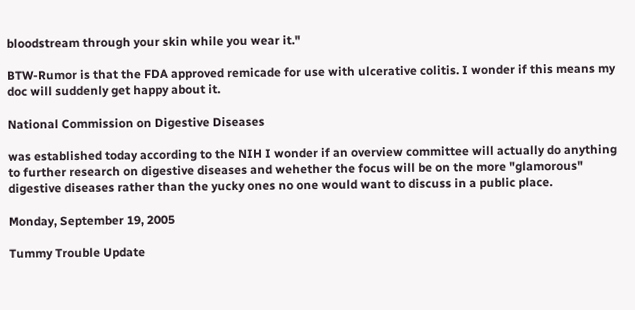bloodstream through your skin while you wear it."

BTW-Rumor is that the FDA approved remicade for use with ulcerative colitis. I wonder if this means my doc will suddenly get happy about it.

National Commission on Digestive Diseases

was established today according to the NIH I wonder if an overview committee will actually do anything to further research on digestive diseases and wehether the focus will be on the more "glamorous" digestive diseases rather than the yucky ones no one would want to discuss in a public place.

Monday, September 19, 2005

Tummy Trouble Update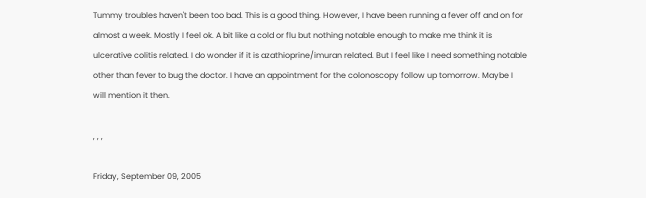Tummy troubles haven't been too bad. This is a good thing. However, I have been running a fever off and on for almost a week. Mostly I feel ok. A bit like a cold or flu but nothing notable enough to make me think it is ulcerative colitis related. I do wonder if it is azathioprine/imuran related. But I feel like I need something notable other than fever to bug the doctor. I have an appointment for the colonoscopy follow up tomorrow. Maybe I will mention it then.

, , ,

Friday, September 09, 2005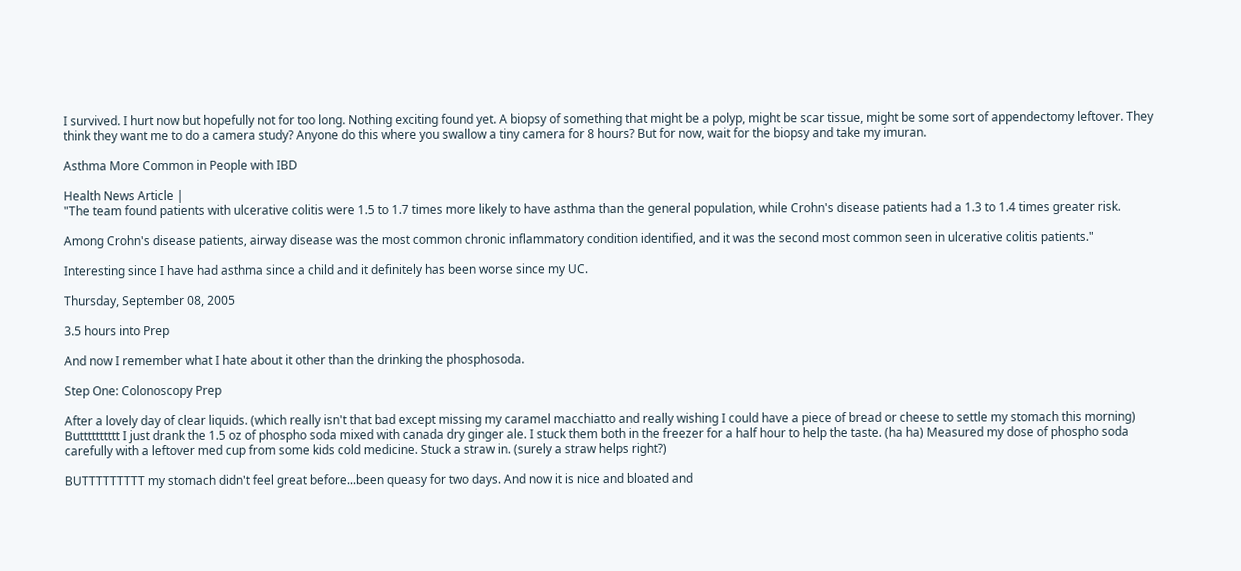I survived. I hurt now but hopefully not for too long. Nothing exciting found yet. A biopsy of something that might be a polyp, might be scar tissue, might be some sort of appendectomy leftover. They think they want me to do a camera study? Anyone do this where you swallow a tiny camera for 8 hours? But for now, wait for the biopsy and take my imuran.

Asthma More Common in People with IBD

Health News Article |
"The team found patients with ulcerative colitis were 1.5 to 1.7 times more likely to have asthma than the general population, while Crohn's disease patients had a 1.3 to 1.4 times greater risk.

Among Crohn's disease patients, airway disease was the most common chronic inflammatory condition identified, and it was the second most common seen in ulcerative colitis patients."

Interesting since I have had asthma since a child and it definitely has been worse since my UC.

Thursday, September 08, 2005

3.5 hours into Prep

And now I remember what I hate about it other than the drinking the phosphosoda.

Step One: Colonoscopy Prep

After a lovely day of clear liquids. (which really isn't that bad except missing my caramel macchiatto and really wishing I could have a piece of bread or cheese to settle my stomach this morning) Butttttttttt I just drank the 1.5 oz of phospho soda mixed with canada dry ginger ale. I stuck them both in the freezer for a half hour to help the taste. (ha ha) Measured my dose of phospho soda carefully with a leftover med cup from some kids cold medicine. Stuck a straw in. (surely a straw helps right?)

BUTTTTTTTTT my stomach didn't feel great before...been queasy for two days. And now it is nice and bloated and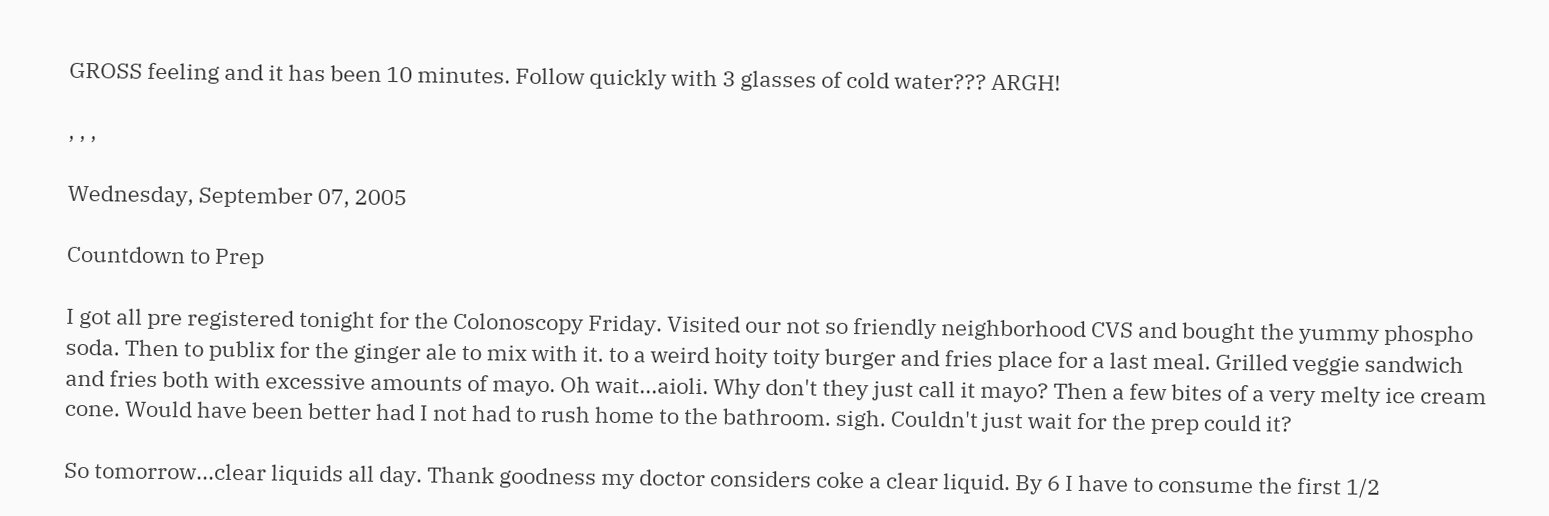GROSS feeling and it has been 10 minutes. Follow quickly with 3 glasses of cold water??? ARGH!

, , ,

Wednesday, September 07, 2005

Countdown to Prep

I got all pre registered tonight for the Colonoscopy Friday. Visited our not so friendly neighborhood CVS and bought the yummy phospho soda. Then to publix for the ginger ale to mix with it. to a weird hoity toity burger and fries place for a last meal. Grilled veggie sandwich and fries both with excessive amounts of mayo. Oh wait...aioli. Why don't they just call it mayo? Then a few bites of a very melty ice cream cone. Would have been better had I not had to rush home to the bathroom. sigh. Couldn't just wait for the prep could it?

So tomorrow...clear liquids all day. Thank goodness my doctor considers coke a clear liquid. By 6 I have to consume the first 1/2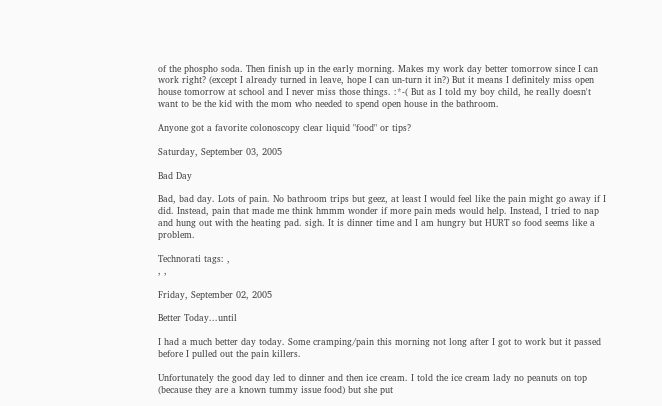of the phospho soda. Then finish up in the early morning. Makes my work day better tomorrow since I can work right? (except I already turned in leave, hope I can un-turn it in?) But it means I definitely miss open house tomorrow at school and I never miss those things. :*-( But as I told my boy child, he really doesn't want to be the kid with the mom who needed to spend open house in the bathroom.

Anyone got a favorite colonoscopy clear liquid "food" or tips?

Saturday, September 03, 2005

Bad Day

Bad, bad day. Lots of pain. No bathroom trips but geez, at least I would feel like the pain might go away if I did. Instead, pain that made me think hmmm wonder if more pain meds would help. Instead, I tried to nap and hung out with the heating pad. sigh. It is dinner time and I am hungry but HURT so food seems like a problem.

Technorati tags: ,
, ,

Friday, September 02, 2005

Better Today...until

I had a much better day today. Some cramping/pain this morning not long after I got to work but it passed before I pulled out the pain killers.

Unfortunately the good day led to dinner and then ice cream. I told the ice cream lady no peanuts on top (because they are a known tummy issue food) but she put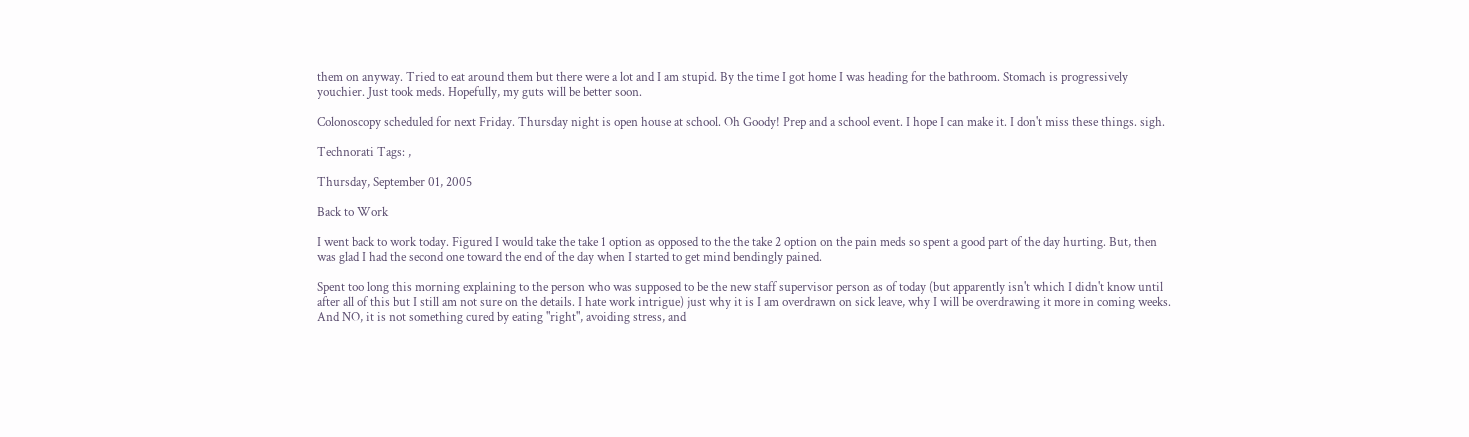them on anyway. Tried to eat around them but there were a lot and I am stupid. By the time I got home I was heading for the bathroom. Stomach is progressively youchier. Just took meds. Hopefully, my guts will be better soon.

Colonoscopy scheduled for next Friday. Thursday night is open house at school. Oh Goody! Prep and a school event. I hope I can make it. I don't miss these things. sigh.

Technorati Tags: ,

Thursday, September 01, 2005

Back to Work

I went back to work today. Figured I would take the take 1 option as opposed to the the take 2 option on the pain meds so spent a good part of the day hurting. But, then was glad I had the second one toward the end of the day when I started to get mind bendingly pained.

Spent too long this morning explaining to the person who was supposed to be the new staff supervisor person as of today (but apparently isn't which I didn't know until after all of this but I still am not sure on the details. I hate work intrigue) just why it is I am overdrawn on sick leave, why I will be overdrawing it more in coming weeks. And NO, it is not something cured by eating "right", avoiding stress, and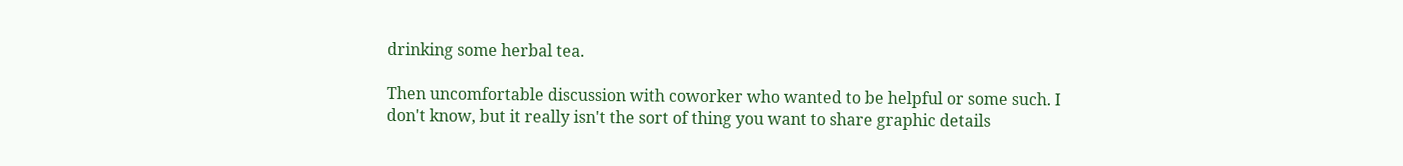drinking some herbal tea.

Then uncomfortable discussion with coworker who wanted to be helpful or some such. I don't know, but it really isn't the sort of thing you want to share graphic details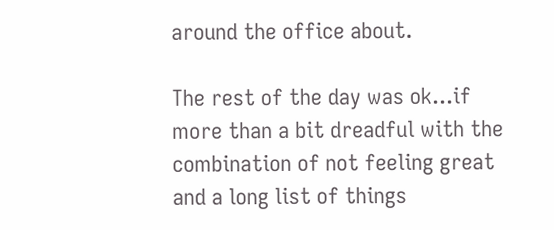around the office about.

The rest of the day was ok...if more than a bit dreadful with the combination of not feeling great and a long list of things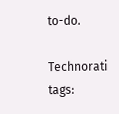to-do.

Technorati tags: